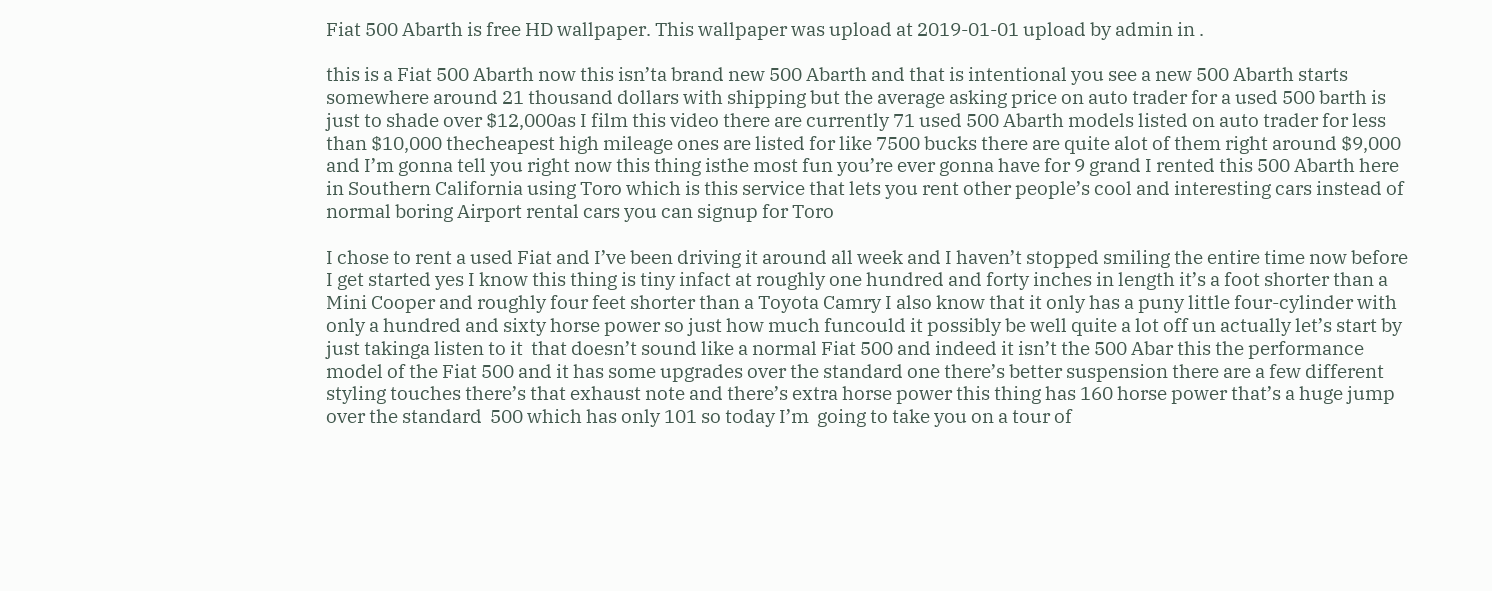Fiat 500 Abarth is free HD wallpaper. This wallpaper was upload at 2019-01-01 upload by admin in .

this is a Fiat 500 Abarth now this isn’ta brand new 500 Abarth and that is intentional you see a new 500 Abarth starts somewhere around 21 thousand dollars with shipping but the average asking price on auto trader for a used 500 barth is just to shade over $12,000as I film this video there are currently 71 used 500 Abarth models listed on auto trader for less than $10,000 thecheapest high mileage ones are listed for like 7500 bucks there are quite alot of them right around $9,000 and I’m gonna tell you right now this thing isthe most fun you’re ever gonna have for 9 grand I rented this 500 Abarth here in Southern California using Toro which is this service that lets you rent other people’s cool and interesting cars instead of normal boring Airport rental cars you can signup for Toro

I chose to rent a used Fiat and I’ve been driving it around all week and I haven’t stopped smiling the entire time now before I get started yes I know this thing is tiny infact at roughly one hundred and forty inches in length it’s a foot shorter than a Mini Cooper and roughly four feet shorter than a Toyota Camry I also know that it only has a puny little four-cylinder with only a hundred and sixty horse power so just how much funcould it possibly be well quite a lot off un actually let’s start by just takinga listen to it  that doesn’t sound like a normal Fiat 500 and indeed it isn’t the 500 Abar this the performance model of the Fiat 500 and it has some upgrades over the standard one there’s better suspension there are a few different styling touches there’s that exhaust note and there’s extra horse power this thing has 160 horse power that’s a huge jump over the standard  500 which has only 101 so today I’m  going to take you on a tour of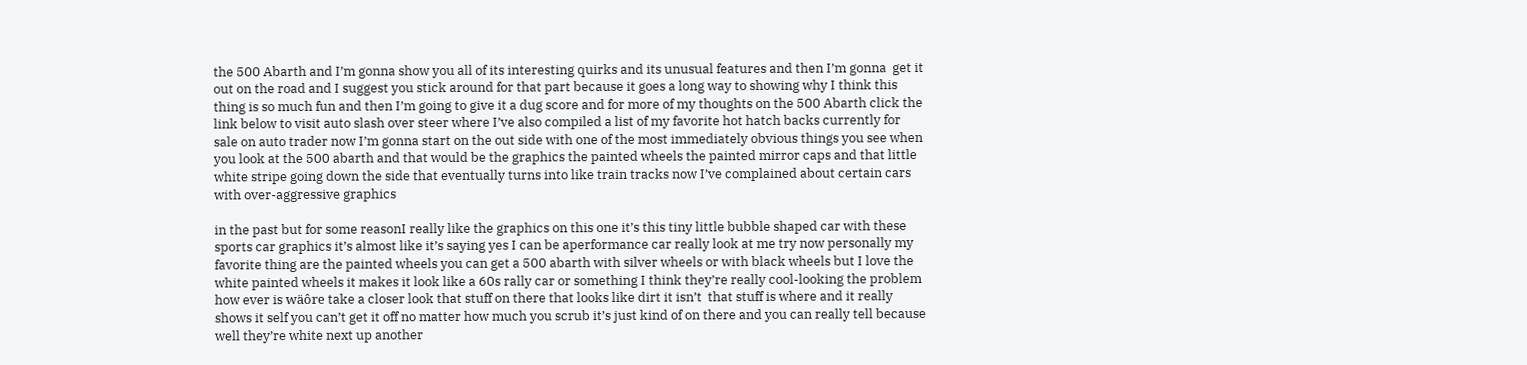the 500 Abarth and I’m gonna show you all of its interesting quirks and its unusual features and then I’m gonna  get it out on the road and I suggest you stick around for that part because it goes a long way to showing why I think this thing is so much fun and then I’m going to give it a dug score and for more of my thoughts on the 500 Abarth click the link below to visit auto slash over steer where I’ve also compiled a list of my favorite hot hatch backs currently for sale on auto trader now I’m gonna start on the out side with one of the most immediately obvious things you see when you look at the 500 abarth and that would be the graphics the painted wheels the painted mirror caps and that little white stripe going down the side that eventually turns into like train tracks now I’ve complained about certain cars with over-aggressive graphics

in the past but for some reasonI really like the graphics on this one it’s this tiny little bubble shaped car with these sports car graphics it’s almost like it’s saying yes I can be aperformance car really look at me try now personally my favorite thing are the painted wheels you can get a 500 abarth with silver wheels or with black wheels but I love the white painted wheels it makes it look like a 60s rally car or something I think they’re really cool-looking the problem how ever is wäôre take a closer look that stuff on there that looks like dirt it isn’t  that stuff is where and it really shows it self you can’t get it off no matter how much you scrub it’s just kind of on there and you can really tell because well they’re white next up another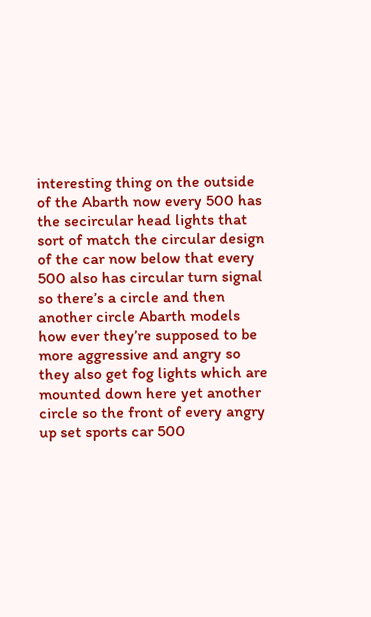interesting thing on the outside of the Abarth now every 500 has the secircular head lights that sort of match the circular design of the car now below that every 500 also has circular turn signal so there’s a circle and then another circle Abarth models how ever they’re supposed to be more aggressive and angry so they also get fog lights which are mounted down here yet another circle so the front of every angry up set sports car 500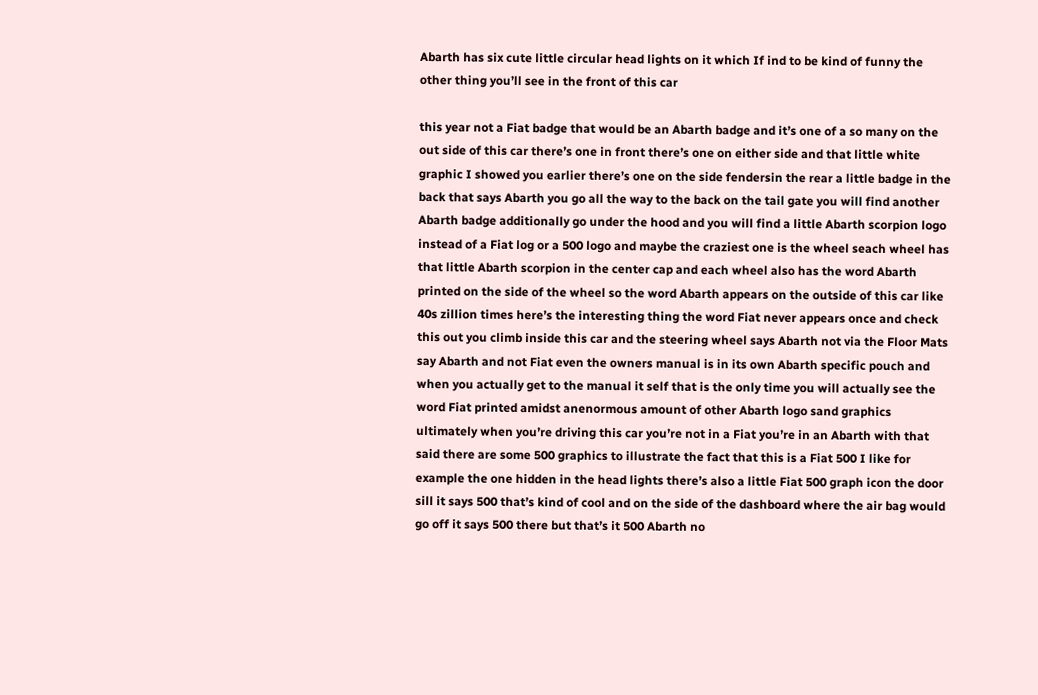Abarth has six cute little circular head lights on it which If ind to be kind of funny the other thing you’ll see in the front of this car

this year not a Fiat badge that would be an Abarth badge and it’s one of a so many on the out side of this car there’s one in front there’s one on either side and that little white graphic I showed you earlier there’s one on the side fendersin the rear a little badge in the back that says Abarth you go all the way to the back on the tail gate you will find another Abarth badge additionally go under the hood and you will find a little Abarth scorpion logo instead of a Fiat log or a 500 logo and maybe the craziest one is the wheel seach wheel has that little Abarth scorpion in the center cap and each wheel also has the word Abarth printed on the side of the wheel so the word Abarth appears on the outside of this car like 40s zillion times here’s the interesting thing the word Fiat never appears once and check this out you climb inside this car and the steering wheel says Abarth not via the Floor Mats say Abarth and not Fiat even the owners manual is in its own Abarth specific pouch and when you actually get to the manual it self that is the only time you will actually see the word Fiat printed amidst anenormous amount of other Abarth logo sand graphics ultimately when you’re driving this car you’re not in a Fiat you’re in an Abarth with that said there are some 500 graphics to illustrate the fact that this is a Fiat 500 I like for example the one hidden in the head lights there’s also a little Fiat 500 graph icon the door sill it says 500 that’s kind of cool and on the side of the dashboard where the air bag would go off it says 500 there but that’s it 500 Abarth no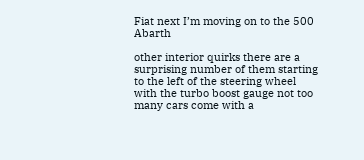Fiat next I’m moving on to the 500 Abarth

other interior quirks there are a surprising number of them starting to the left of the steering wheel with the turbo boost gauge not too many cars come with a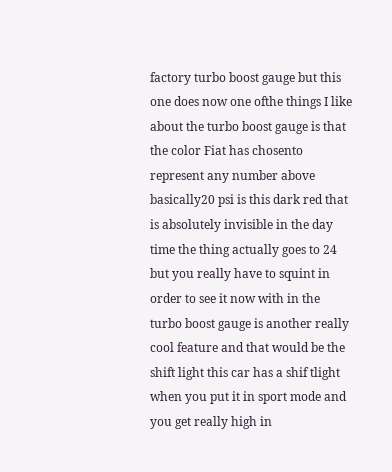factory turbo boost gauge but this one does now one ofthe things I like about the turbo boost gauge is that the color Fiat has chosento represent any number above basically20 psi is this dark red that is absolutely invisible in the day time the thing actually goes to 24 but you really have to squint in order to see it now with in the turbo boost gauge is another really cool feature and that would be the shift light this car has a shif tlight when you put it in sport mode and you get really high in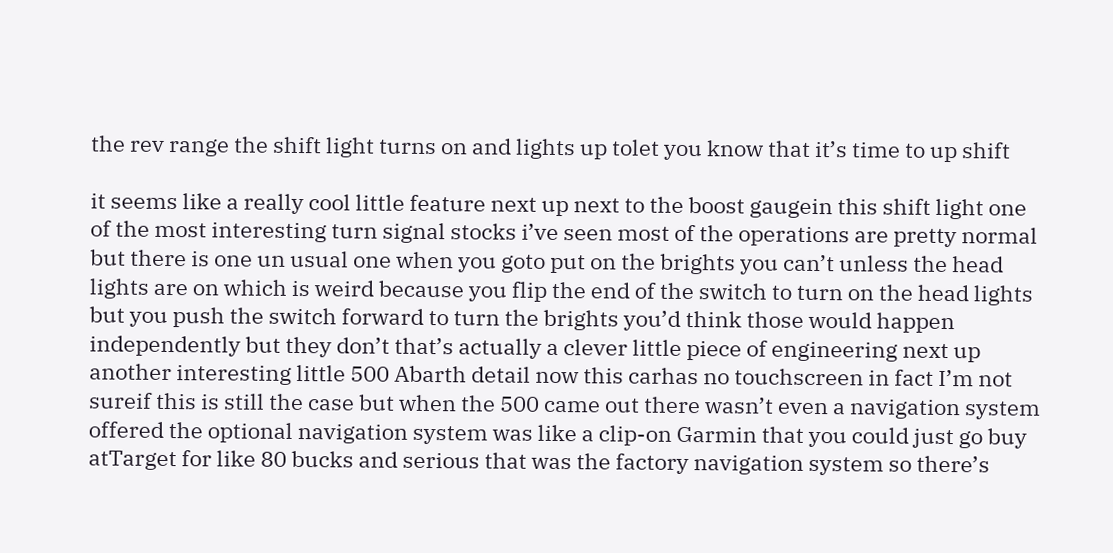the rev range the shift light turns on and lights up tolet you know that it’s time to up shift

it seems like a really cool little feature next up next to the boost gaugein this shift light one of the most interesting turn signal stocks i’ve seen most of the operations are pretty normal but there is one un usual one when you goto put on the brights you can’t unless the head lights are on which is weird because you flip the end of the switch to turn on the head lights but you push the switch forward to turn the brights you’d think those would happen independently but they don’t that’s actually a clever little piece of engineering next up another interesting little 500 Abarth detail now this carhas no touchscreen in fact I’m not sureif this is still the case but when the 500 came out there wasn’t even a navigation system offered the optional navigation system was like a clip-on Garmin that you could just go buy atTarget for like 80 bucks and serious that was the factory navigation system so there’s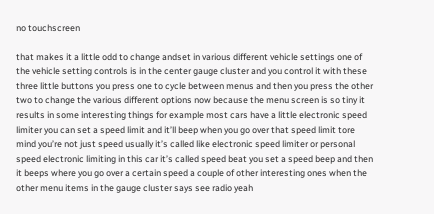no touchscreen

that makes it a little odd to change andset in various different vehicle settings one of the vehicle setting controls is in the center gauge cluster and you control it with these three little buttons you press one to cycle between menus and then you press the other two to change the various different options now because the menu screen is so tiny it results in some interesting things for example most cars have a little electronic speed limiter you can set a speed limit and it’ll beep when you go over that speed limit tore mind you’re not just speed usually it’s called like electronic speed limiter or personal speed electronic limiting in this car it’s called speed beat you set a speed beep and then it beeps where you go over a certain speed a couple of other interesting ones when the other menu items in the gauge cluster says see radio yeah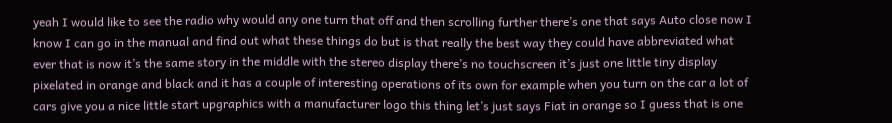yeah I would like to see the radio why would any one turn that off and then scrolling further there’s one that says Auto close now I know I can go in the manual and find out what these things do but is that really the best way they could have abbreviated what ever that is now it’s the same story in the middle with the stereo display there’s no touchscreen it’s just one little tiny display pixelated in orange and black and it has a couple of interesting operations of its own for example when you turn on the car a lot of cars give you a nice little start upgraphics with a manufacturer logo this thing let’s just says Fiat in orange so I guess that is one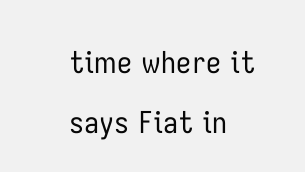time where it says Fiat in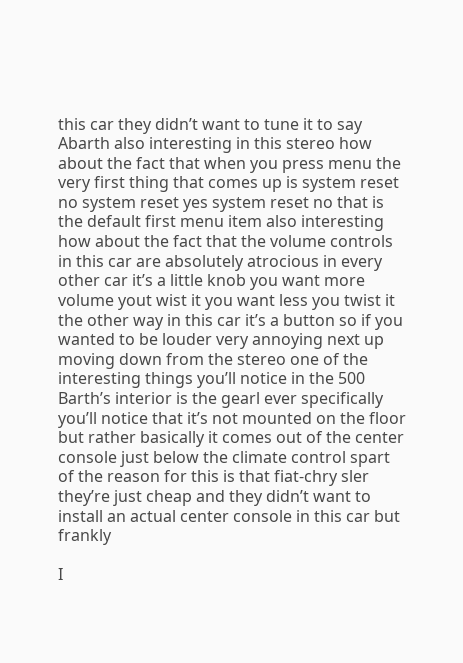this car they didn’t want to tune it to say Abarth also interesting in this stereo how about the fact that when you press menu the very first thing that comes up is system reset no system reset yes system reset no that is the default first menu item also interesting how about the fact that the volume controls in this car are absolutely atrocious in every other car it’s a little knob you want more volume yout wist it you want less you twist it the other way in this car it’s a button so if you wanted to be louder very annoying next up moving down from the stereo one of the interesting things you’ll notice in the 500 Barth’s interior is the gearl ever specifically you’ll notice that it’s not mounted on the floor but rather basically it comes out of the center console just below the climate control spart of the reason for this is that fiat-chry sler they’re just cheap and they didn’t want to install an actual center console in this car but frankly

I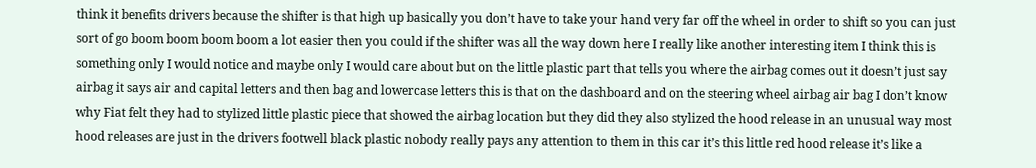think it benefits drivers because the shifter is that high up basically you don’t have to take your hand very far off the wheel in order to shift so you can just sort of go boom boom boom boom a lot easier then you could if the shifter was all the way down here I really like another interesting item I think this is something only I would notice and maybe only I would care about but on the little plastic part that tells you where the airbag comes out it doesn’t just say airbag it says air and capital letters and then bag and lowercase letters this is that on the dashboard and on the steering wheel airbag air bag I don’t know why Fiat felt they had to stylized little plastic piece that showed the airbag location but they did they also stylized the hood release in an unusual way most hood releases are just in the drivers footwell black plastic nobody really pays any attention to them in this car it’s this little red hood release it’s like a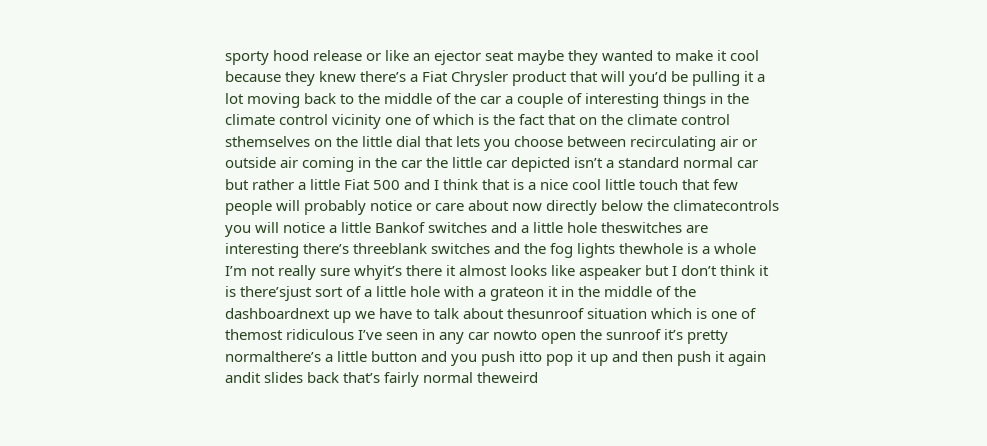sporty hood release or like an ejector seat maybe they wanted to make it cool because they knew there’s a Fiat Chrysler product that will you’d be pulling it a lot moving back to the middle of the car a couple of interesting things in the climate control vicinity one of which is the fact that on the climate control sthemselves on the little dial that lets you choose between recirculating air or outside air coming in the car the little car depicted isn’t a standard normal car but rather a little Fiat 500 and I think that is a nice cool little touch that few people will probably notice or care about now directly below the climatecontrols you will notice a little Bankof switches and a little hole theswitches are interesting there’s threeblank switches and the fog lights thewhole is a whole I’m not really sure whyit’s there it almost looks like aspeaker but I don’t think it is there’sjust sort of a little hole with a grateon it in the middle of the dashboardnext up we have to talk about thesunroof situation which is one of themost ridiculous I’ve seen in any car nowto open the sunroof it’s pretty normalthere’s a little button and you push itto pop it up and then push it again andit slides back that’s fairly normal theweird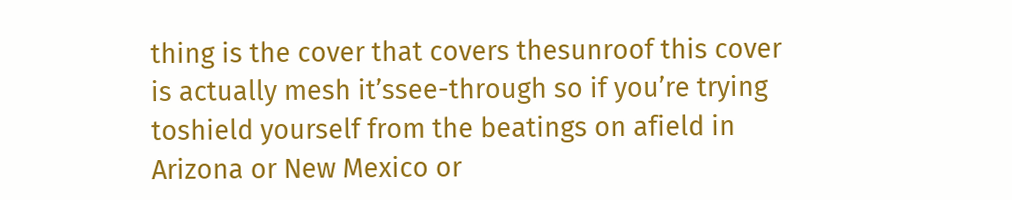thing is the cover that covers thesunroof this cover is actually mesh it’ssee-through so if you’re trying toshield yourself from the beatings on afield in Arizona or New Mexico or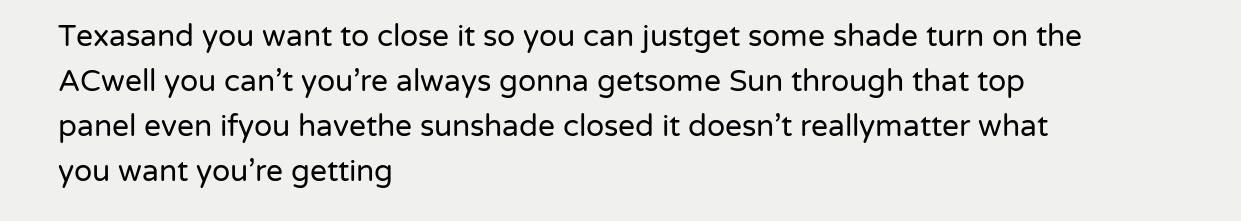Texasand you want to close it so you can justget some shade turn on the ACwell you can’t you’re always gonna getsome Sun through that top panel even ifyou havethe sunshade closed it doesn’t reallymatter what you want you’re getting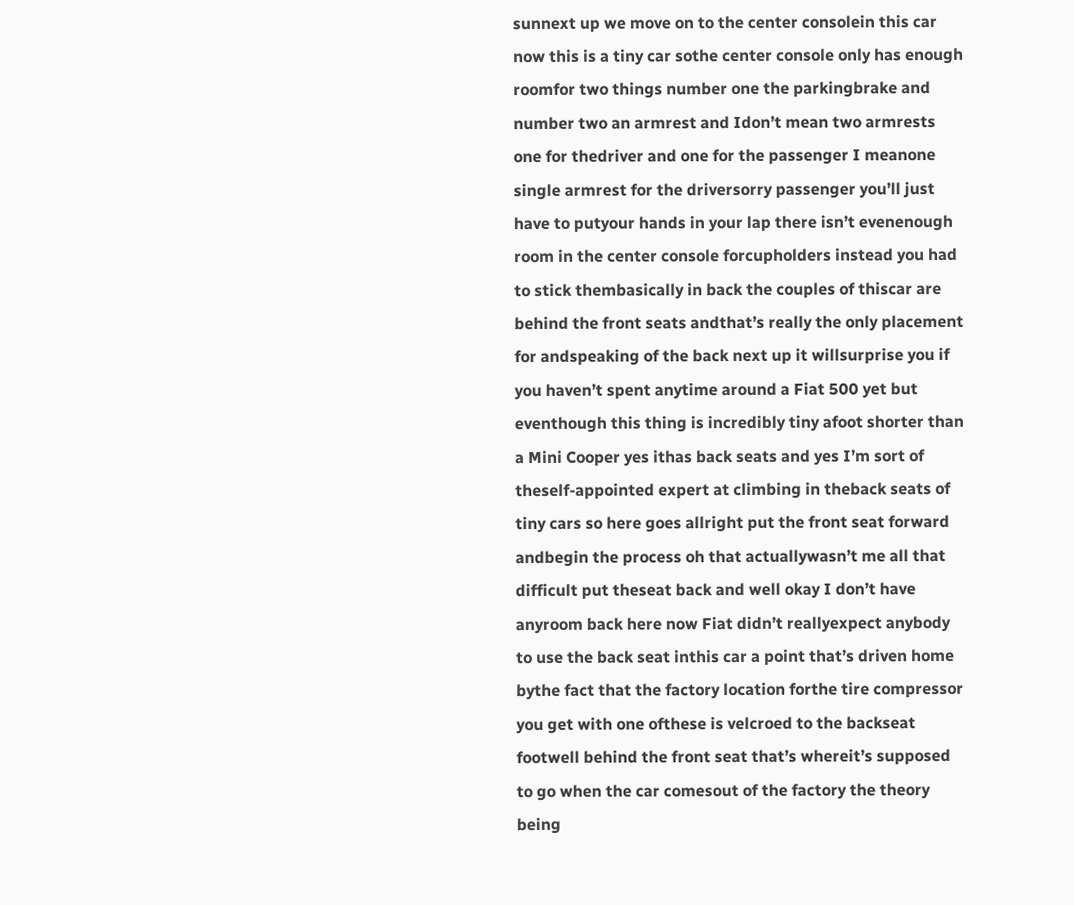sunnext up we move on to the center consolein this car now this is a tiny car sothe center console only has enough roomfor two things number one the parkingbrake and number two an armrest and Idon’t mean two armrests one for thedriver and one for the passenger I meanone single armrest for the driversorry passenger you’ll just have to putyour hands in your lap there isn’t evenenough room in the center console forcupholders instead you had to stick thembasically in back the couples of thiscar are behind the front seats andthat’s really the only placement for andspeaking of the back next up it willsurprise you if you haven’t spent anytime around a Fiat 500 yet but eventhough this thing is incredibly tiny afoot shorter than a Mini Cooper yes ithas back seats and yes I’m sort of theself-appointed expert at climbing in theback seats of tiny cars so here goes allright put the front seat forward andbegin the process oh that actuallywasn’t me all that difficult put theseat back and well okay I don’t have anyroom back here now Fiat didn’t reallyexpect anybody to use the back seat inthis car a point that’s driven home bythe fact that the factory location forthe tire compressor you get with one ofthese is velcroed to the backseat footwell behind the front seat that’s whereit’s supposed to go when the car comesout of the factory the theory being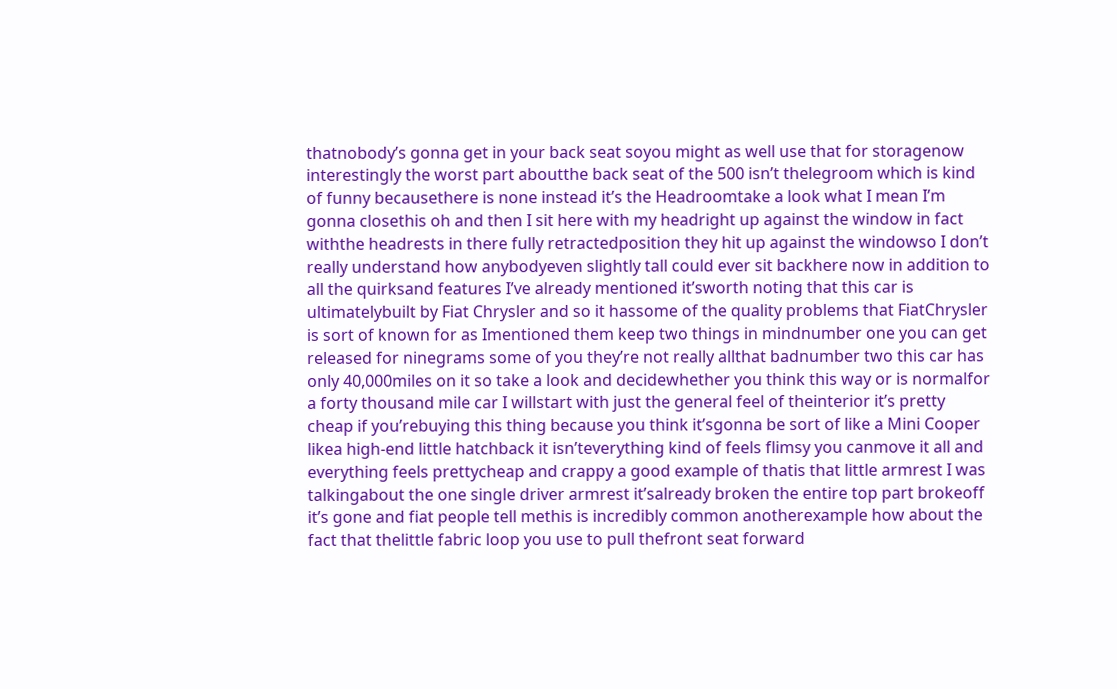thatnobody’s gonna get in your back seat soyou might as well use that for storagenow interestingly the worst part aboutthe back seat of the 500 isn’t thelegroom which is kind of funny becausethere is none instead it’s the Headroomtake a look what I mean I’m gonna closethis oh and then I sit here with my headright up against the window in fact withthe headrests in there fully retractedposition they hit up against the windowso I don’t really understand how anybodyeven slightly tall could ever sit backhere now in addition to all the quirksand features I’ve already mentioned it’sworth noting that this car is ultimatelybuilt by Fiat Chrysler and so it hassome of the quality problems that FiatChrysler is sort of known for as Imentioned them keep two things in mindnumber one you can get released for ninegrams some of you they’re not really allthat badnumber two this car has only 40,000miles on it so take a look and decidewhether you think this way or is normalfor a forty thousand mile car I willstart with just the general feel of theinterior it’s pretty cheap if you’rebuying this thing because you think it’sgonna be sort of like a Mini Cooper likea high-end little hatchback it isn’teverything kind of feels flimsy you canmove it all and everything feels prettycheap and crappy a good example of thatis that little armrest I was talkingabout the one single driver armrest it’salready broken the entire top part brokeoff it’s gone and fiat people tell methis is incredibly common anotherexample how about the fact that thelittle fabric loop you use to pull thefront seat forward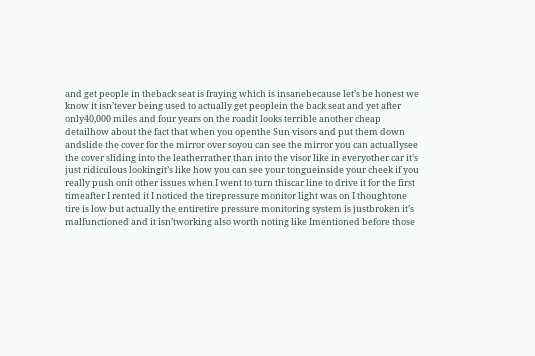and get people in theback seat is fraying which is insanebecause let’s be honest we know it isn’tever being used to actually get peoplein the back seat and yet after only40,000 miles and four years on the roadit looks terrible another cheap detailhow about the fact that when you openthe Sun visors and put them down andslide the cover for the mirror over soyou can see the mirror you can actuallysee the cover sliding into the leatherrather than into the visor like in everyother car it’s just ridiculous lookingit’s like how you can see your tongueinside your cheek if you really push onit other issues when I went to turn thiscar line to drive it for the first timeafter I rented it I noticed the tirepressure monitor light was on I thoughtone tire is low but actually the entiretire pressure monitoring system is justbroken it’s malfunctioned and it isn’tworking also worth noting like Imentioned before those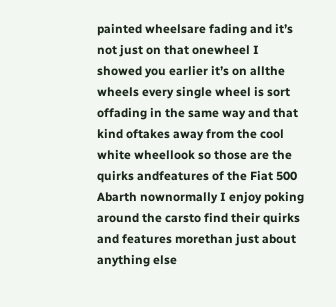painted wheelsare fading and it’s not just on that onewheel I showed you earlier it’s on allthe wheels every single wheel is sort offading in the same way and that kind oftakes away from the cool white wheellook so those are the quirks andfeatures of the Fiat 500 Abarth nownormally I enjoy poking around the carsto find their quirks and features morethan just about anything else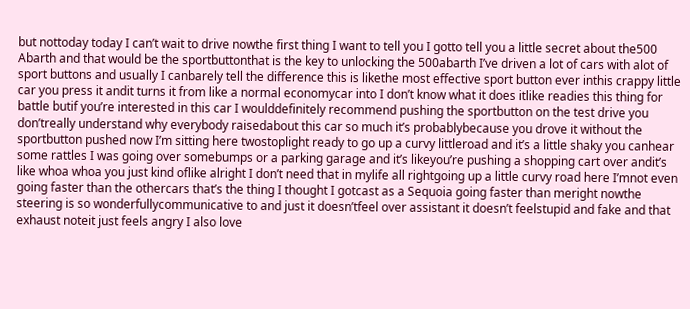but nottoday today I can’t wait to drive nowthe first thing I want to tell you I gotto tell you a little secret about the500 Abarth and that would be the sportbuttonthat is the key to unlocking the 500abarth I’ve driven a lot of cars with alot of sport buttons and usually I canbarely tell the difference this is likethe most effective sport button ever inthis crappy little car you press it andit turns it from like a normal economycar into I don’t know what it does itlike readies this thing for battle butif you’re interested in this car I woulddefinitely recommend pushing the sportbutton on the test drive you don’treally understand why everybody raisedabout this car so much it’s probablybecause you drove it without the sportbutton pushed now I’m sitting here twostoplight ready to go up a curvy littleroad and it’s a little shaky you canhear some rattles I was going over somebumps or a parking garage and it’s likeyou’re pushing a shopping cart over andit’s like whoa whoa you just kind oflike alright I don’t need that in mylife all rightgoing up a little curvy road here I’mnot even going faster than the othercars that’s the thing I thought I gotcast as a Sequoia going faster than meright nowthe steering is so wonderfullycommunicative to and just it doesn’tfeel over assistant it doesn’t feelstupid and fake and that exhaust noteit just feels angry I also love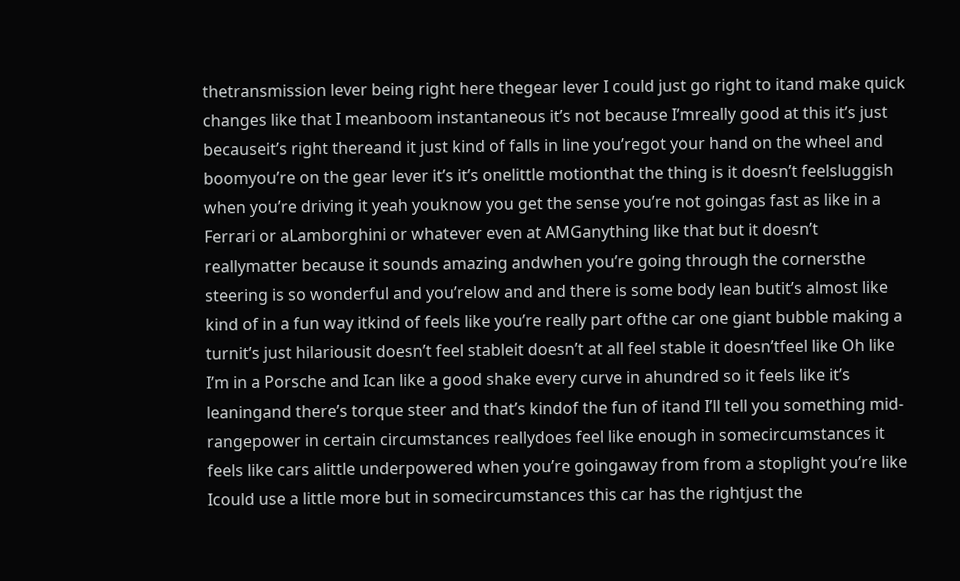thetransmission lever being right here thegear lever I could just go right to itand make quick changes like that I meanboom instantaneous it’s not because I’mreally good at this it’s just becauseit’s right thereand it just kind of falls in line you’regot your hand on the wheel and boomyou’re on the gear lever it’s it’s onelittle motionthat the thing is it doesn’t feelsluggish when you’re driving it yeah youknow you get the sense you’re not goingas fast as like in a Ferrari or aLamborghini or whatever even at AMGanything like that but it doesn’t reallymatter because it sounds amazing andwhen you’re going through the cornersthe steering is so wonderful and you’relow and and there is some body lean butit’s almost like kind of in a fun way itkind of feels like you’re really part ofthe car one giant bubble making a turnit’s just hilariousit doesn’t feel stableit doesn’t at all feel stable it doesn’tfeel like Oh like I’m in a Porsche and Ican like a good shake every curve in ahundred so it feels like it’s leaningand there’s torque steer and that’s kindof the fun of itand I’ll tell you something mid-rangepower in certain circumstances reallydoes feel like enough in somecircumstances it feels like cars alittle underpowered when you’re goingaway from from a stoplight you’re like Icould use a little more but in somecircumstances this car has the rightjust the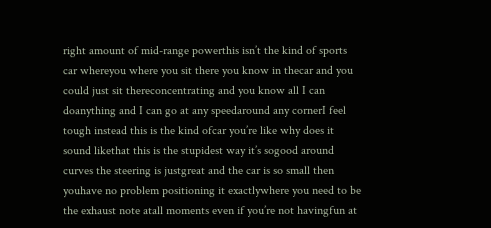right amount of mid-range powerthis isn’t the kind of sports car whereyou where you sit there you know in thecar and you could just sit thereconcentrating and you know all I can doanything and I can go at any speedaround any cornerI feel tough instead this is the kind ofcar you’re like why does it sound likethat this is the stupidest way it’s sogood around curves the steering is justgreat and the car is so small then youhave no problem positioning it exactlywhere you need to be the exhaust note atall moments even if you’re not havingfun at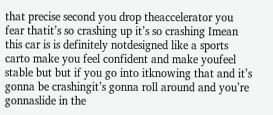that precise second you drop theaccelerator you fear thatit’s so crashing up it’s so crashing Imean this car is is definitely notdesigned like a sports carto make you feel confident and make youfeel stable but but if you go into itknowing that and it’s gonna be crashingit’s gonna roll around and you’re gonnaslide in the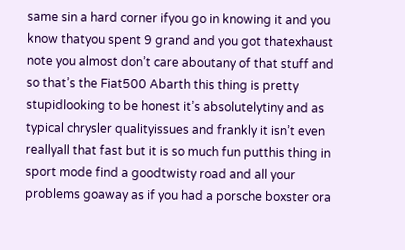same sin a hard corner ifyou go in knowing it and you know thatyou spent 9 grand and you got thatexhaust note you almost don’t care aboutany of that stuff and so that’s the Fiat500 Abarth this thing is pretty stupidlooking to be honest it’s absolutelytiny and as typical chrysler qualityissues and frankly it isn’t even reallyall that fast but it is so much fun putthis thing in sport mode find a goodtwisty road and all your problems goaway as if you had a porsche boxster ora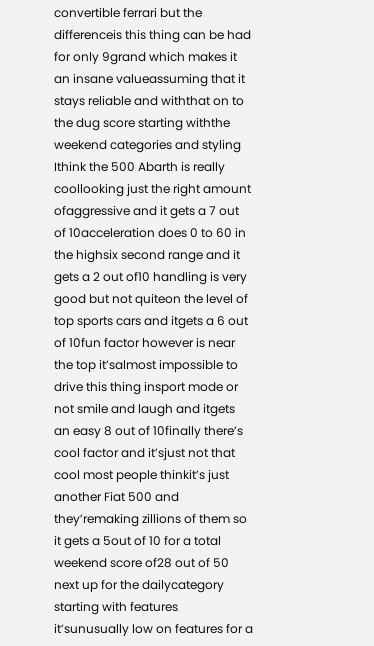convertible ferrari but the differenceis this thing can be had for only 9grand which makes it an insane valueassuming that it stays reliable and withthat on to the dug score starting withthe weekend categories and styling Ithink the 500 Abarth is really coollooking just the right amount ofaggressive and it gets a 7 out of 10acceleration does 0 to 60 in the highsix second range and it gets a 2 out of10 handling is very good but not quiteon the level of top sports cars and itgets a 6 out of 10fun factor however is near the top it’salmost impossible to drive this thing insport mode or not smile and laugh and itgets an easy 8 out of 10finally there’s cool factor and it’sjust not that cool most people thinkit’s just another Fiat 500 and they’remaking zillions of them so it gets a 5out of 10 for a total weekend score of28 out of 50 next up for the dailycategory starting with features it’sunusually low on features for a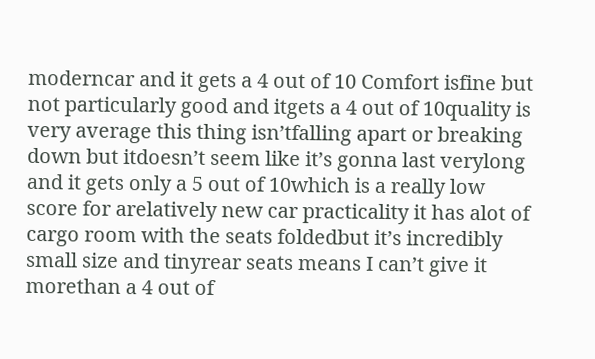moderncar and it gets a 4 out of 10 Comfort isfine but not particularly good and itgets a 4 out of 10quality is very average this thing isn’tfalling apart or breaking down but itdoesn’t seem like it’s gonna last verylong and it gets only a 5 out of 10which is a really low score for arelatively new car practicality it has alot of cargo room with the seats foldedbut it’s incredibly small size and tinyrear seats means I can’t give it morethan a 4 out of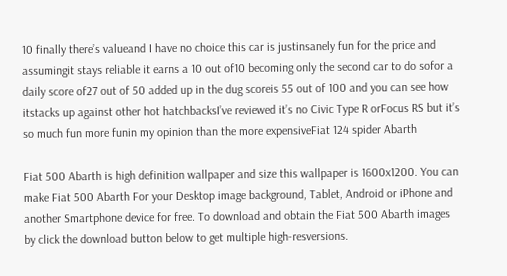10 finally there’s valueand I have no choice this car is justinsanely fun for the price and assumingit stays reliable it earns a 10 out of10 becoming only the second car to do sofor a daily score of27 out of 50 added up in the dug scoreis 55 out of 100 and you can see how itstacks up against other hot hatchbacksI’ve reviewed it’s no Civic Type R orFocus RS but it’s so much fun more funin my opinion than the more expensiveFiat 124 spider Abarth

Fiat 500 Abarth is high definition wallpaper and size this wallpaper is 1600x1200. You can make Fiat 500 Abarth For your Desktop image background, Tablet, Android or iPhone and another Smartphone device for free. To download and obtain the Fiat 500 Abarth images by click the download button below to get multiple high-resversions.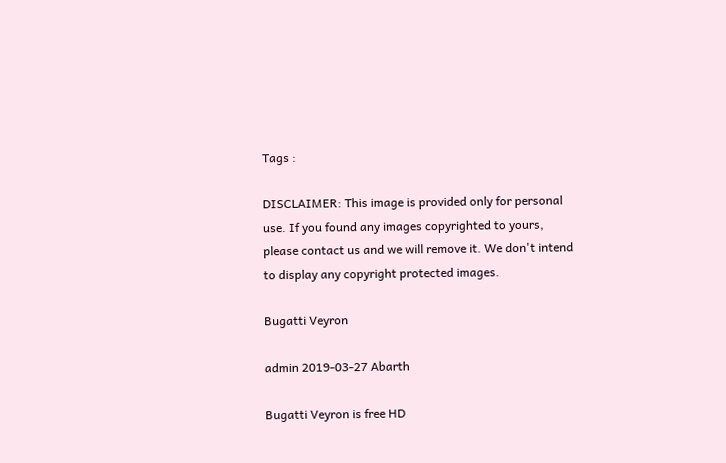Tags :

DISCLAIMER: This image is provided only for personal use. If you found any images copyrighted to yours, please contact us and we will remove it. We don't intend to display any copyright protected images.

Bugatti Veyron

admin 2019-03-27 Abarth

Bugatti Veyron is free HD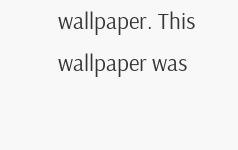wallpaper. This wallpaper was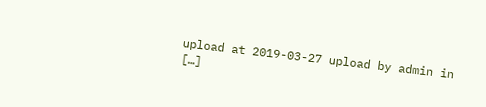upload at 2019-03-27 upload by admin in […]